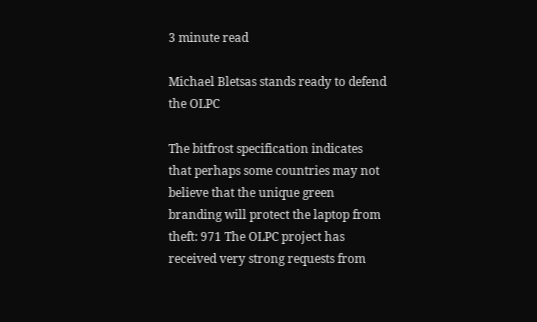3 minute read

Michael Bletsas stands ready to defend the OLPC

The bitfrost specification indicates that perhaps some countries may not believe that the unique green branding will protect the laptop from theft: 971 The OLPC project has received very strong requests from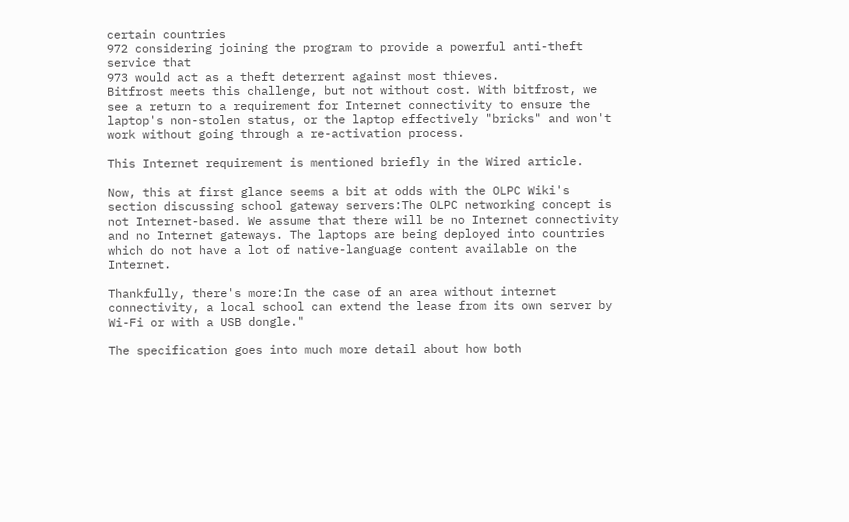certain countries
972 considering joining the program to provide a powerful anti-theft service that
973 would act as a theft deterrent against most thieves.
Bitfrost meets this challenge, but not without cost. With bitfrost, we see a return to a requirement for Internet connectivity to ensure the laptop's non-stolen status, or the laptop effectively "bricks" and won't work without going through a re-activation process.

This Internet requirement is mentioned briefly in the Wired article.

Now, this at first glance seems a bit at odds with the OLPC Wiki's section discussing school gateway servers:The OLPC networking concept is not Internet-based. We assume that there will be no Internet connectivity and no Internet gateways. The laptops are being deployed into countries which do not have a lot of native-language content available on the Internet.

Thankfully, there's more:In the case of an area without internet connectivity, a local school can extend the lease from its own server by Wi-Fi or with a USB dongle."

The specification goes into much more detail about how both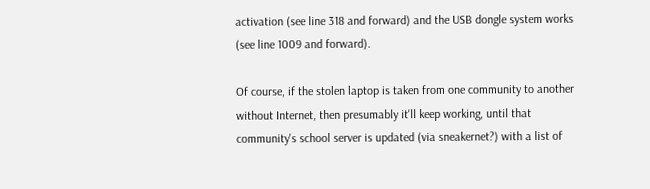activation (see line 318 and forward) and the USB dongle system works (see line 1009 and forward).

Of course, if the stolen laptop is taken from one community to another without Internet, then presumably it'll keep working, until that community's school server is updated (via sneakernet?) with a list of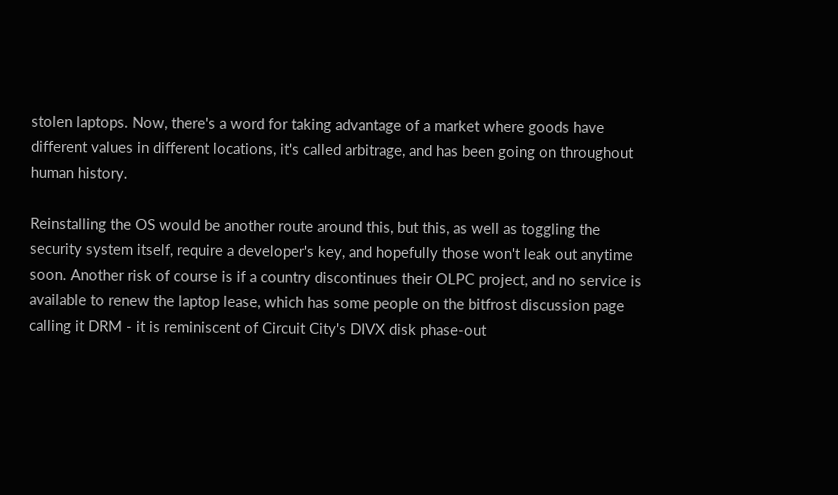stolen laptops. Now, there's a word for taking advantage of a market where goods have different values in different locations, it's called arbitrage, and has been going on throughout human history.

Reinstalling the OS would be another route around this, but this, as well as toggling the security system itself, require a developer's key, and hopefully those won't leak out anytime soon. Another risk of course is if a country discontinues their OLPC project, and no service is available to renew the laptop lease, which has some people on the bitfrost discussion page calling it DRM - it is reminiscent of Circuit City's DIVX disk phase-out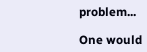problem...

One would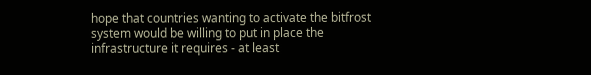hope that countries wanting to activate the bitfrost system would be willing to put in place the infrastructure it requires - at least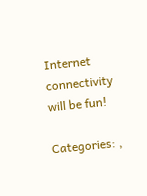Internet connectivity will be fun!

Categories: ,